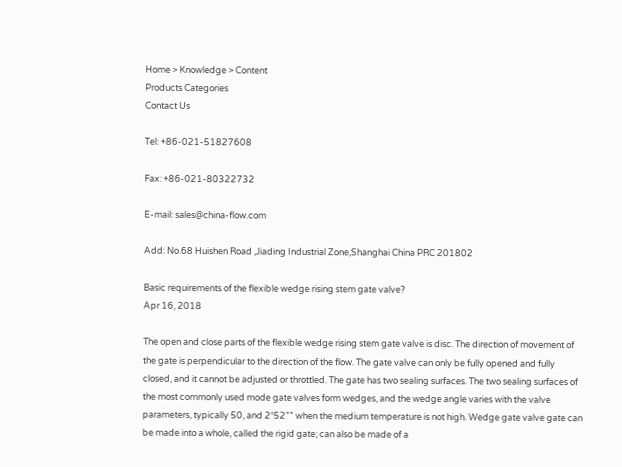Home > Knowledge > Content
Products Categories
Contact Us

Tel: +86-021-51827608

Fax: +86-021-80322732

E-mail: sales@china-flow.com

Add: No.68 Huishen Road ,Jiading Industrial Zone,Shanghai China PRC 201802

Basic requirements of the flexible wedge rising stem gate valve?
Apr 16, 2018

The open and close parts of the flexible wedge rising stem gate valve is disc. The direction of movement of the gate is perpendicular to the direction of the flow. The gate valve can only be fully opened and fully closed, and it cannot be adjusted or throttled. The gate has two sealing surfaces. The two sealing surfaces of the most commonly used mode gate valves form wedges, and the wedge angle varies with the valve parameters, typically 50, and 2°52”” when the medium temperature is not high. Wedge gate valve gate can be made into a whole, called the rigid gate; can also be made of a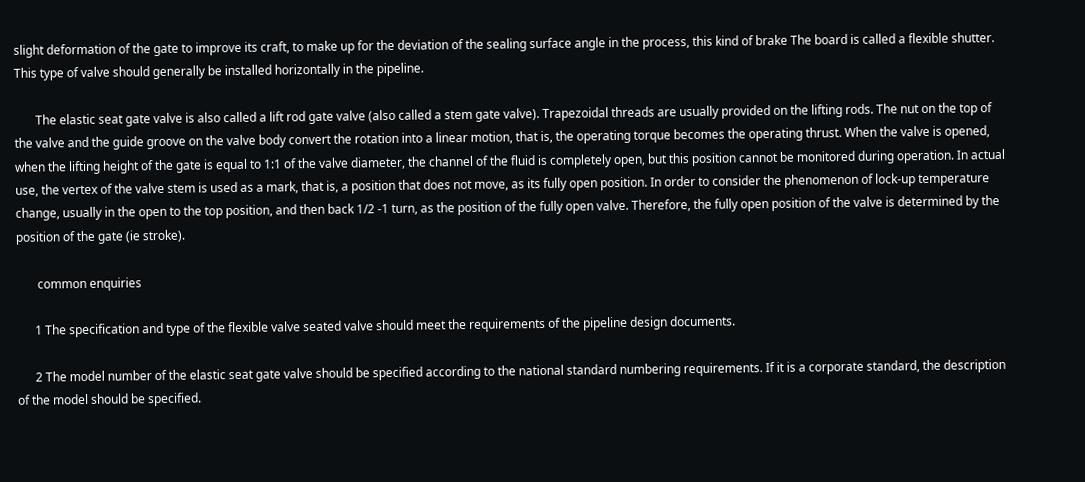slight deformation of the gate to improve its craft, to make up for the deviation of the sealing surface angle in the process, this kind of brake The board is called a flexible shutter. This type of valve should generally be installed horizontally in the pipeline.

       The elastic seat gate valve is also called a lift rod gate valve (also called a stem gate valve). Trapezoidal threads are usually provided on the lifting rods. The nut on the top of the valve and the guide groove on the valve body convert the rotation into a linear motion, that is, the operating torque becomes the operating thrust. When the valve is opened, when the lifting height of the gate is equal to 1:1 of the valve diameter, the channel of the fluid is completely open, but this position cannot be monitored during operation. In actual use, the vertex of the valve stem is used as a mark, that is, a position that does not move, as its fully open position. In order to consider the phenomenon of lock-up temperature change, usually in the open to the top position, and then back 1/2 -1 turn, as the position of the fully open valve. Therefore, the fully open position of the valve is determined by the position of the gate (ie stroke).

       common enquiries

      1 The specification and type of the flexible valve seated valve should meet the requirements of the pipeline design documents.

      2 The model number of the elastic seat gate valve should be specified according to the national standard numbering requirements. If it is a corporate standard, the description of the model should be specified.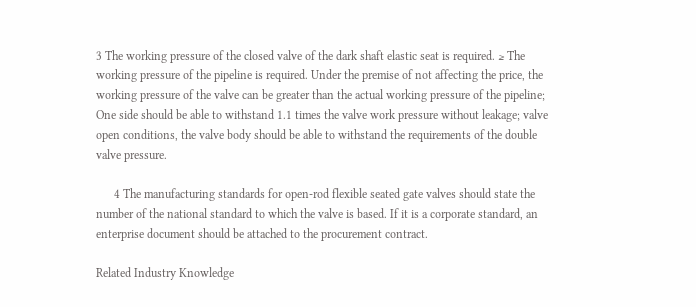3 The working pressure of the closed valve of the dark shaft elastic seat is required. ≥ The working pressure of the pipeline is required. Under the premise of not affecting the price, the working pressure of the valve can be greater than the actual working pressure of the pipeline; One side should be able to withstand 1.1 times the valve work pressure without leakage; valve open conditions, the valve body should be able to withstand the requirements of the double valve pressure.

      4 The manufacturing standards for open-rod flexible seated gate valves should state the number of the national standard to which the valve is based. If it is a corporate standard, an enterprise document should be attached to the procurement contract.

Related Industry Knowledge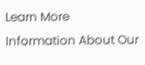Learn More Information About Our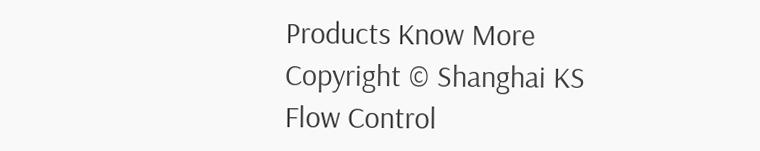Products Know More
Copyright © Shanghai KS Flow Control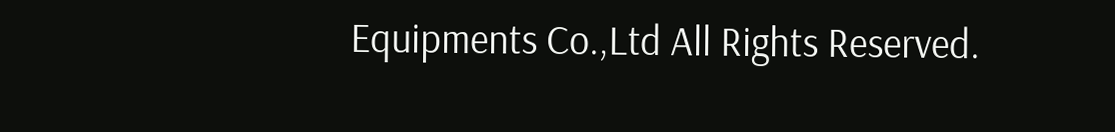Equipments Co.,Ltd All Rights Reserved.